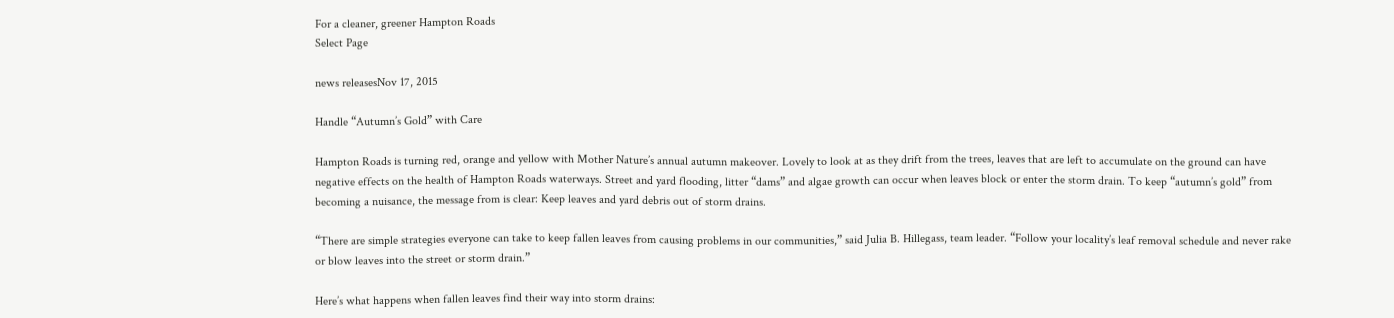For a cleaner, greener Hampton Roads
Select Page

news releasesNov 17, 2015

Handle “Autumn’s Gold” with Care

Hampton Roads is turning red, orange and yellow with Mother Nature’s annual autumn makeover. Lovely to look at as they drift from the trees, leaves that are left to accumulate on the ground can have negative effects on the health of Hampton Roads waterways. Street and yard flooding, litter “dams” and algae growth can occur when leaves block or enter the storm drain. To keep “autumn’s gold” from becoming a nuisance, the message from is clear: Keep leaves and yard debris out of storm drains.

“There are simple strategies everyone can take to keep fallen leaves from causing problems in our communities,” said Julia B. Hillegass, team leader. “Follow your locality’s leaf removal schedule and never rake or blow leaves into the street or storm drain.”

Here’s what happens when fallen leaves find their way into storm drains: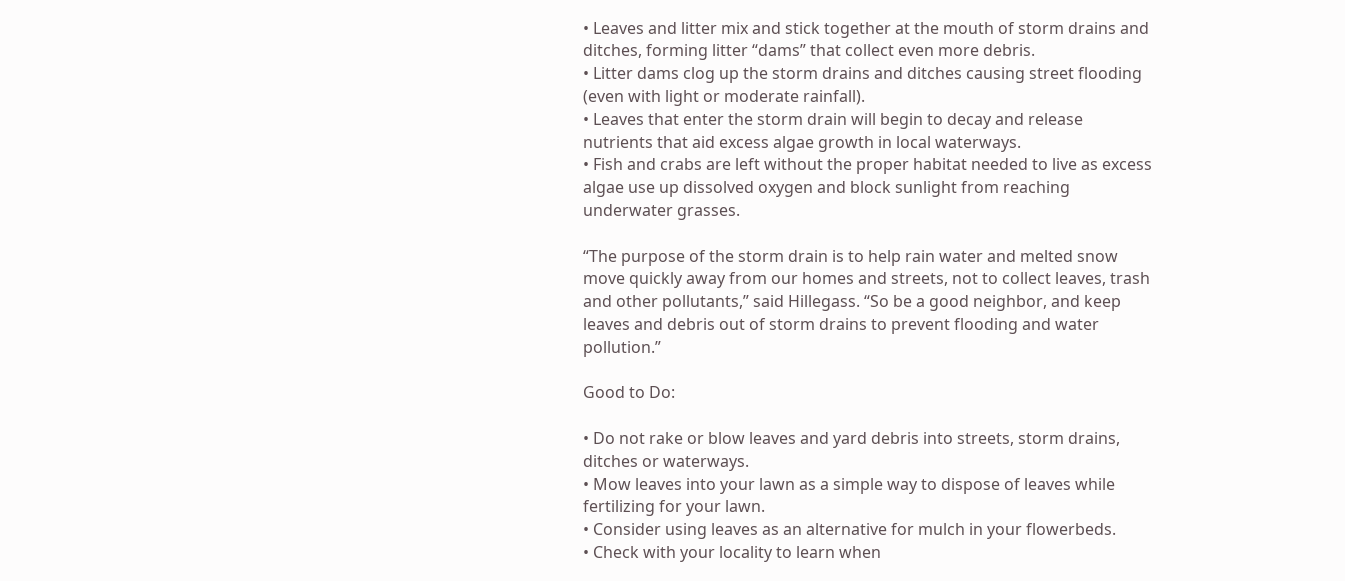• Leaves and litter mix and stick together at the mouth of storm drains and ditches, forming litter “dams” that collect even more debris.
• Litter dams clog up the storm drains and ditches causing street flooding (even with light or moderate rainfall).
• Leaves that enter the storm drain will begin to decay and release nutrients that aid excess algae growth in local waterways.
• Fish and crabs are left without the proper habitat needed to live as excess algae use up dissolved oxygen and block sunlight from reaching underwater grasses.

“The purpose of the storm drain is to help rain water and melted snow move quickly away from our homes and streets, not to collect leaves, trash and other pollutants,” said Hillegass. “So be a good neighbor, and keep leaves and debris out of storm drains to prevent flooding and water pollution.”

Good to Do:

• Do not rake or blow leaves and yard debris into streets, storm drains, ditches or waterways.
• Mow leaves into your lawn as a simple way to dispose of leaves while fertilizing for your lawn.
• Consider using leaves as an alternative for mulch in your flowerbeds.
• Check with your locality to learn when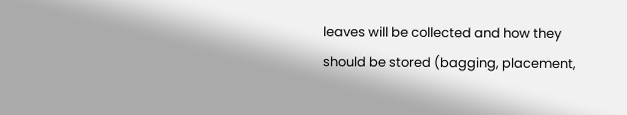leaves will be collected and how they should be stored (bagging, placement,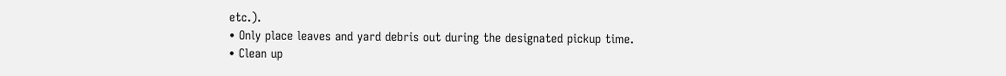etc.).
• Only place leaves and yard debris out during the designated pickup time.
• Clean up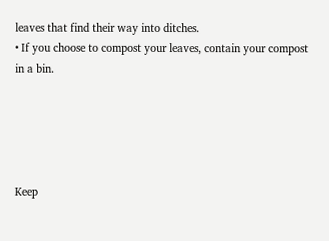leaves that find their way into ditches.
• If you choose to compost your leaves, contain your compost in a bin.





Keep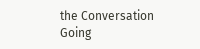the Conversation Going